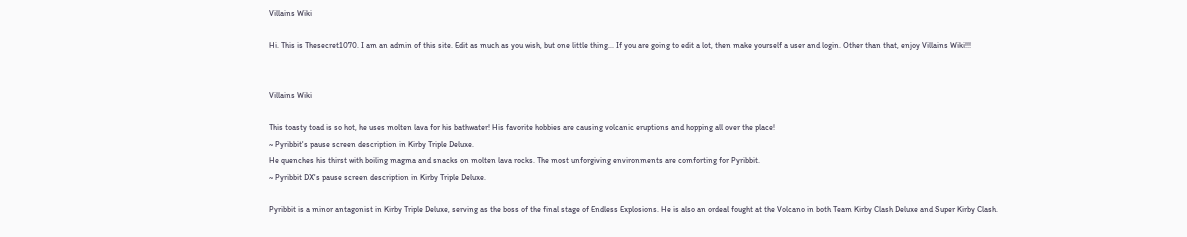Villains Wiki

Hi. This is Thesecret1070. I am an admin of this site. Edit as much as you wish, but one little thing... If you are going to edit a lot, then make yourself a user and login. Other than that, enjoy Villains Wiki!!!


Villains Wiki

This toasty toad is so hot, he uses molten lava for his bathwater! His favorite hobbies are causing volcanic eruptions and hopping all over the place!
~ Pyribbit's pause screen description in Kirby Triple Deluxe.
He quenches his thirst with boiling magma and snacks on molten lava rocks. The most unforgiving environments are comforting for Pyribbit.
~ Pyribbit DX's pause screen description in Kirby Triple Deluxe.

Pyribbit is a minor antagonist in Kirby Triple Deluxe, serving as the boss of the final stage of Endless Explosions. He is also an ordeal fought at the Volcano in both Team Kirby Clash Deluxe and Super Kirby Clash.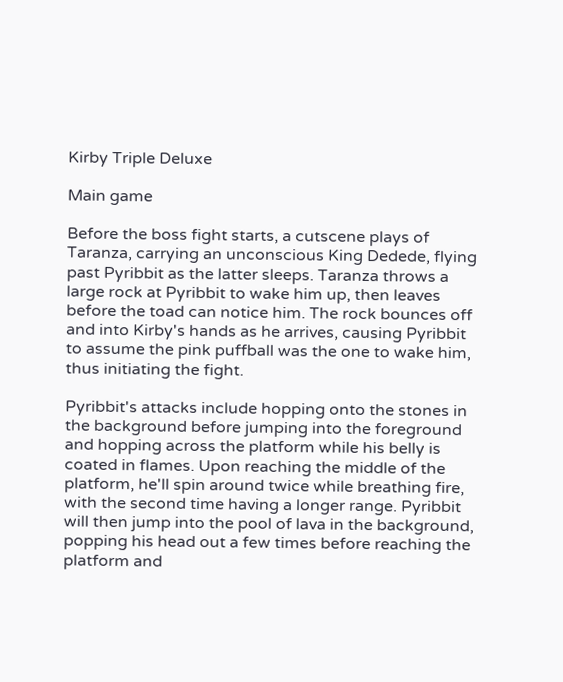Kirby Triple Deluxe

Main game

Before the boss fight starts, a cutscene plays of Taranza, carrying an unconscious King Dedede, flying past Pyribbit as the latter sleeps. Taranza throws a large rock at Pyribbit to wake him up, then leaves before the toad can notice him. The rock bounces off and into Kirby's hands as he arrives, causing Pyribbit to assume the pink puffball was the one to wake him, thus initiating the fight.

Pyribbit's attacks include hopping onto the stones in the background before jumping into the foreground and hopping across the platform while his belly is coated in flames. Upon reaching the middle of the platform, he'll spin around twice while breathing fire, with the second time having a longer range. Pyribbit will then jump into the pool of lava in the background, popping his head out a few times before reaching the platform and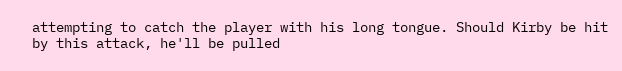attempting to catch the player with his long tongue. Should Kirby be hit by this attack, he'll be pulled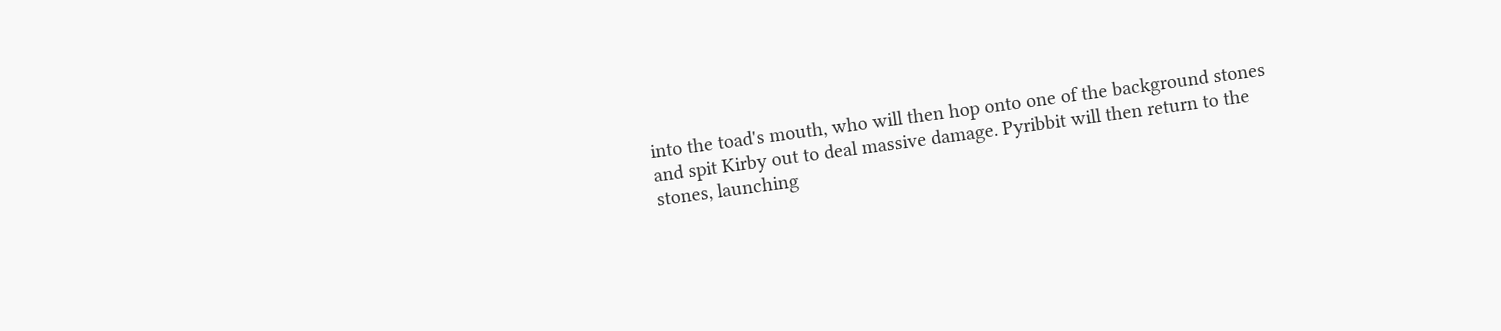into the toad's mouth, who will then hop onto one of the background stones and spit Kirby out to deal massive damage. Pyribbit will then return to the stones, launching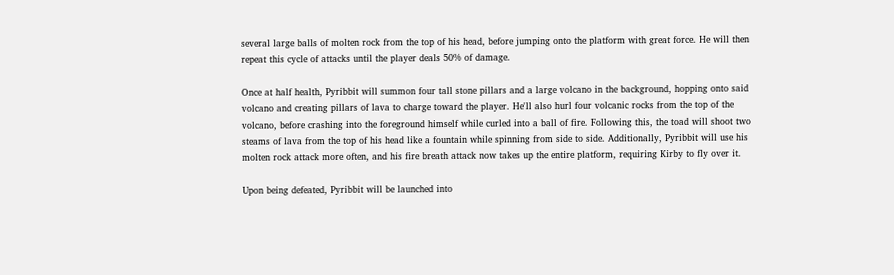several large balls of molten rock from the top of his head, before jumping onto the platform with great force. He will then repeat this cycle of attacks until the player deals 50% of damage.

Once at half health, Pyribbit will summon four tall stone pillars and a large volcano in the background, hopping onto said volcano and creating pillars of lava to charge toward the player. He'll also hurl four volcanic rocks from the top of the volcano, before crashing into the foreground himself while curled into a ball of fire. Following this, the toad will shoot two steams of lava from the top of his head like a fountain while spinning from side to side. Additionally, Pyribbit will use his molten rock attack more often, and his fire breath attack now takes up the entire platform, requiring Kirby to fly over it.

Upon being defeated, Pyribbit will be launched into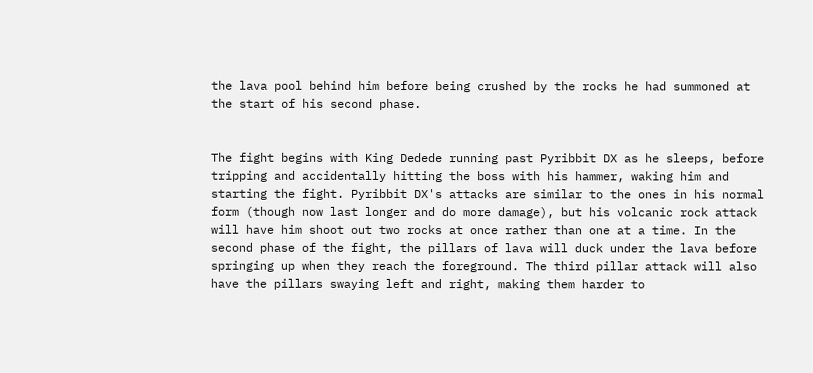the lava pool behind him before being crushed by the rocks he had summoned at the start of his second phase.


The fight begins with King Dedede running past Pyribbit DX as he sleeps, before tripping and accidentally hitting the boss with his hammer, waking him and starting the fight. Pyribbit DX's attacks are similar to the ones in his normal form (though now last longer and do more damage), but his volcanic rock attack will have him shoot out two rocks at once rather than one at a time. In the second phase of the fight, the pillars of lava will duck under the lava before springing up when they reach the foreground. The third pillar attack will also have the pillars swaying left and right, making them harder to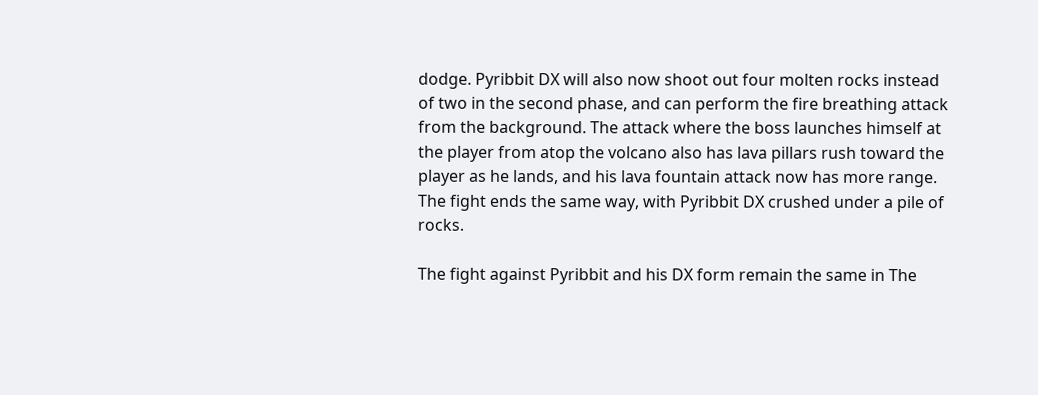dodge. Pyribbit DX will also now shoot out four molten rocks instead of two in the second phase, and can perform the fire breathing attack from the background. The attack where the boss launches himself at the player from atop the volcano also has lava pillars rush toward the player as he lands, and his lava fountain attack now has more range. The fight ends the same way, with Pyribbit DX crushed under a pile of rocks.

The fight against Pyribbit and his DX form remain the same in The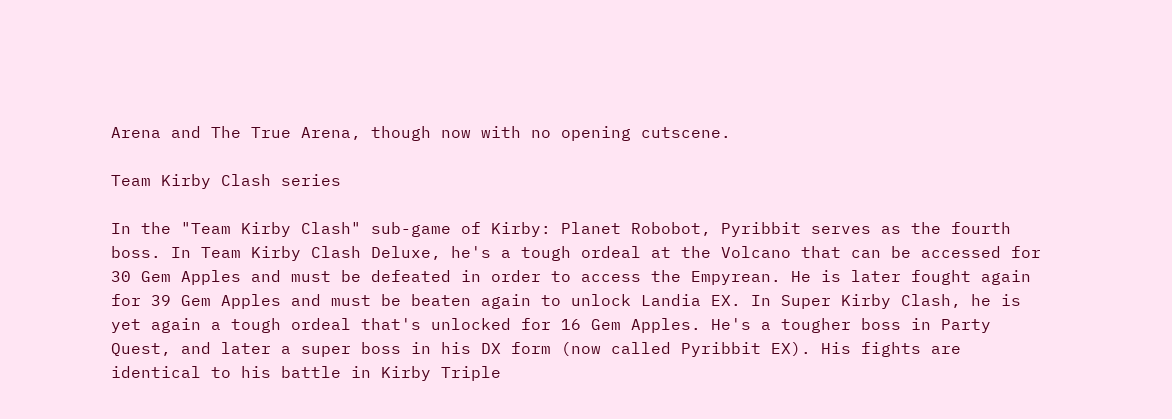Arena and The True Arena, though now with no opening cutscene.

Team Kirby Clash series

In the "Team Kirby Clash" sub-game of Kirby: Planet Robobot, Pyribbit serves as the fourth boss. In Team Kirby Clash Deluxe, he's a tough ordeal at the Volcano that can be accessed for 30 Gem Apples and must be defeated in order to access the Empyrean. He is later fought again for 39 Gem Apples and must be beaten again to unlock Landia EX. In Super Kirby Clash, he is yet again a tough ordeal that's unlocked for 16 Gem Apples. He's a tougher boss in Party Quest, and later a super boss in his DX form (now called Pyribbit EX). His fights are identical to his battle in Kirby Triple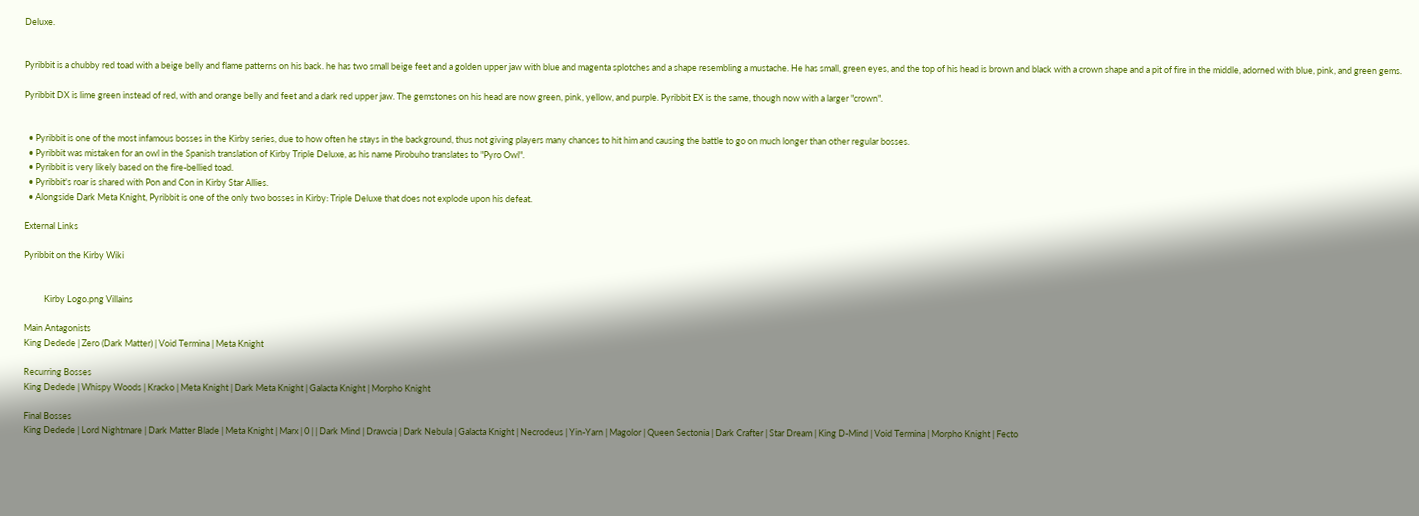Deluxe.


Pyribbit is a chubby red toad with a beige belly and flame patterns on his back. he has two small beige feet and a golden upper jaw with blue and magenta splotches and a shape resembling a mustache. He has small, green eyes, and the top of his head is brown and black with a crown shape and a pit of fire in the middle, adorned with blue, pink, and green gems.

Pyribbit DX is lime green instead of red, with and orange belly and feet and a dark red upper jaw. The gemstones on his head are now green, pink, yellow, and purple. Pyribbit EX is the same, though now with a larger "crown".


  • Pyribbit is one of the most infamous bosses in the Kirby series, due to how often he stays in the background, thus not giving players many chances to hit him and causing the battle to go on much longer than other regular bosses.
  • Pyribbit was mistaken for an owl in the Spanish translation of Kirby Triple Deluxe, as his name Pirobuho translates to "Pyro Owl".
  • Pyribbit is very likely based on the fire-bellied toad.
  • Pyribbit's roar is shared with Pon and Con in Kirby Star Allies.
  • Alongside Dark Meta Knight, Pyribbit is one of the only two bosses in Kirby: Triple Deluxe that does not explode upon his defeat.

External Links

Pyribbit on the Kirby Wiki


          Kirby Logo.png Villains

Main Antagonists
King Dedede | Zero (Dark Matter) | Void Termina | Meta Knight

Recurring Bosses
King Dedede | Whispy Woods | Kracko | Meta Knight | Dark Meta Knight | Galacta Knight | Morpho Knight

Final Bosses
King Dedede | Lord Nightmare | Dark Matter Blade | Meta Knight | Marx | 0 | | Dark Mind | Drawcia | Dark Nebula | Galacta Knight | Necrodeus | Yin-Yarn | Magolor | Queen Sectonia | Dark Crafter | Star Dream | King D-Mind | Void Termina | Morpho Knight | Fecto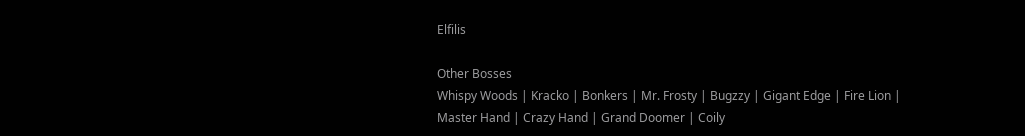Elfilis

Other Bosses
Whispy Woods | Kracko | Bonkers | Mr. Frosty | Bugzzy | Gigant Edge | Fire Lion | Master Hand | Crazy Hand | Grand Doomer | Coily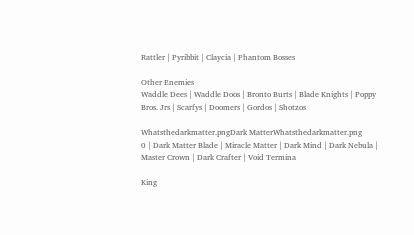Rattler | Pyribbit | Claycia | Phantom Bosses

Other Enemies
Waddle Dees | Waddle Doos | Bronto Burts | Blade Knights | Poppy Bros. Jrs | Scarfys | Doomers | Gordos | Shotzos

Whatsthedarkmatter.pngDark MatterWhatsthedarkmatter.png
0 | Dark Matter Blade | Miracle Matter | Dark Mind | Dark Nebula | Master Crown | Dark Crafter | Void Termina

King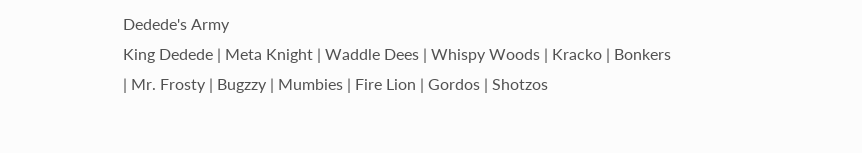Dedede's Army
King Dedede | Meta Knight | Waddle Dees | Whispy Woods | Kracko | Bonkers | Mr. Frosty | Bugzzy | Mumbies | Fire Lion | Gordos | Shotzos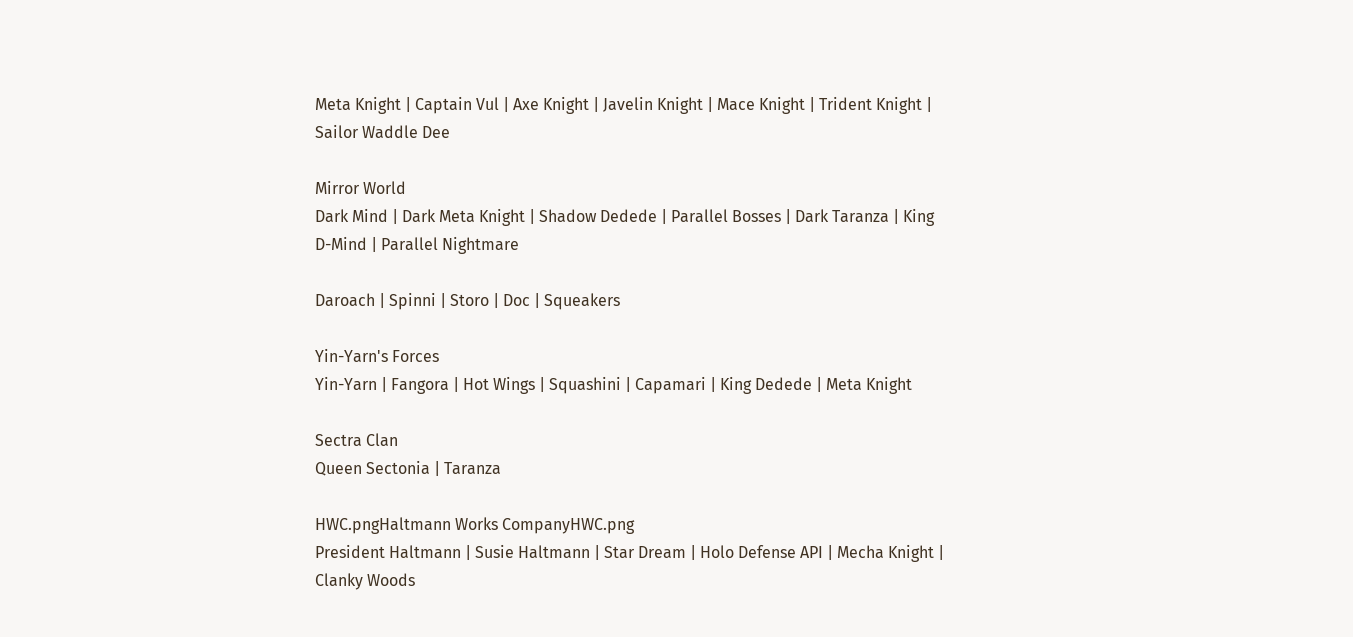Meta Knight | Captain Vul | Axe Knight | Javelin Knight | Mace Knight | Trident Knight | Sailor Waddle Dee

Mirror World
Dark Mind | Dark Meta Knight | Shadow Dedede | Parallel Bosses | Dark Taranza | King D-Mind | Parallel Nightmare

Daroach | Spinni | Storo | Doc | Squeakers

Yin-Yarn's Forces
Yin-Yarn | Fangora | Hot Wings | Squashini | Capamari | King Dedede | Meta Knight

Sectra Clan
Queen Sectonia | Taranza

HWC.pngHaltmann Works CompanyHWC.png
President Haltmann | Susie Haltmann | Star Dream | Holo Defense API | Mecha Knight | Clanky Woods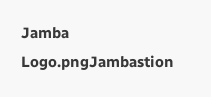Jamba Logo.pngJambastion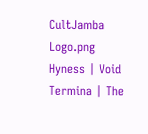CultJamba Logo.png
Hyness | Void Termina | The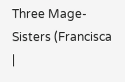Three Mage-Sisters (Francisca |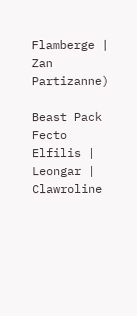Flamberge | Zan Partizanne)

Beast Pack
Fecto Elfilis | Leongar | Clawroline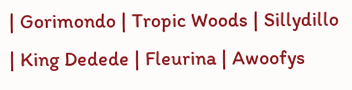| Gorimondo | Tropic Woods | Sillydillo | King Dedede | Fleurina | Awoofys